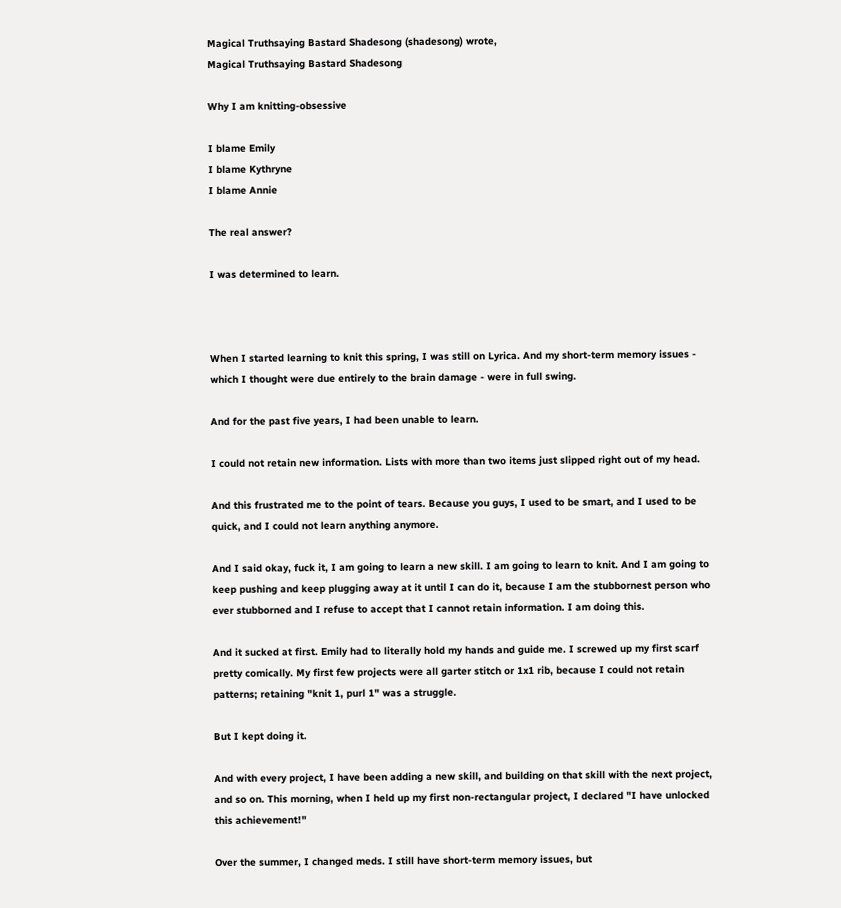Magical Truthsaying Bastard Shadesong (shadesong) wrote,
Magical Truthsaying Bastard Shadesong

Why I am knitting-obsessive

I blame Emily
I blame Kythryne
I blame Annie

The real answer?

I was determined to learn.



When I started learning to knit this spring, I was still on Lyrica. And my short-term memory issues - which I thought were due entirely to the brain damage - were in full swing.

And for the past five years, I had been unable to learn.

I could not retain new information. Lists with more than two items just slipped right out of my head.

And this frustrated me to the point of tears. Because you guys, I used to be smart, and I used to be quick, and I could not learn anything anymore.

And I said okay, fuck it, I am going to learn a new skill. I am going to learn to knit. And I am going to keep pushing and keep plugging away at it until I can do it, because I am the stubbornest person who ever stubborned and I refuse to accept that I cannot retain information. I am doing this.

And it sucked at first. Emily had to literally hold my hands and guide me. I screwed up my first scarf pretty comically. My first few projects were all garter stitch or 1x1 rib, because I could not retain patterns; retaining "knit 1, purl 1" was a struggle.

But I kept doing it.

And with every project, I have been adding a new skill, and building on that skill with the next project, and so on. This morning, when I held up my first non-rectangular project, I declared "I have unlocked this achievement!"

Over the summer, I changed meds. I still have short-term memory issues, but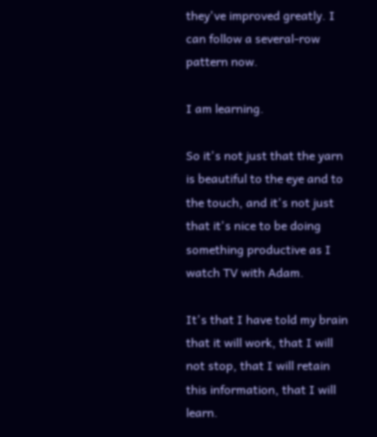they've improved greatly. I can follow a several-row pattern now.

I am learning.

So it's not just that the yarn is beautiful to the eye and to the touch, and it's not just that it's nice to be doing something productive as I watch TV with Adam.

It's that I have told my brain that it will work, that I will not stop, that I will retain this information, that I will learn.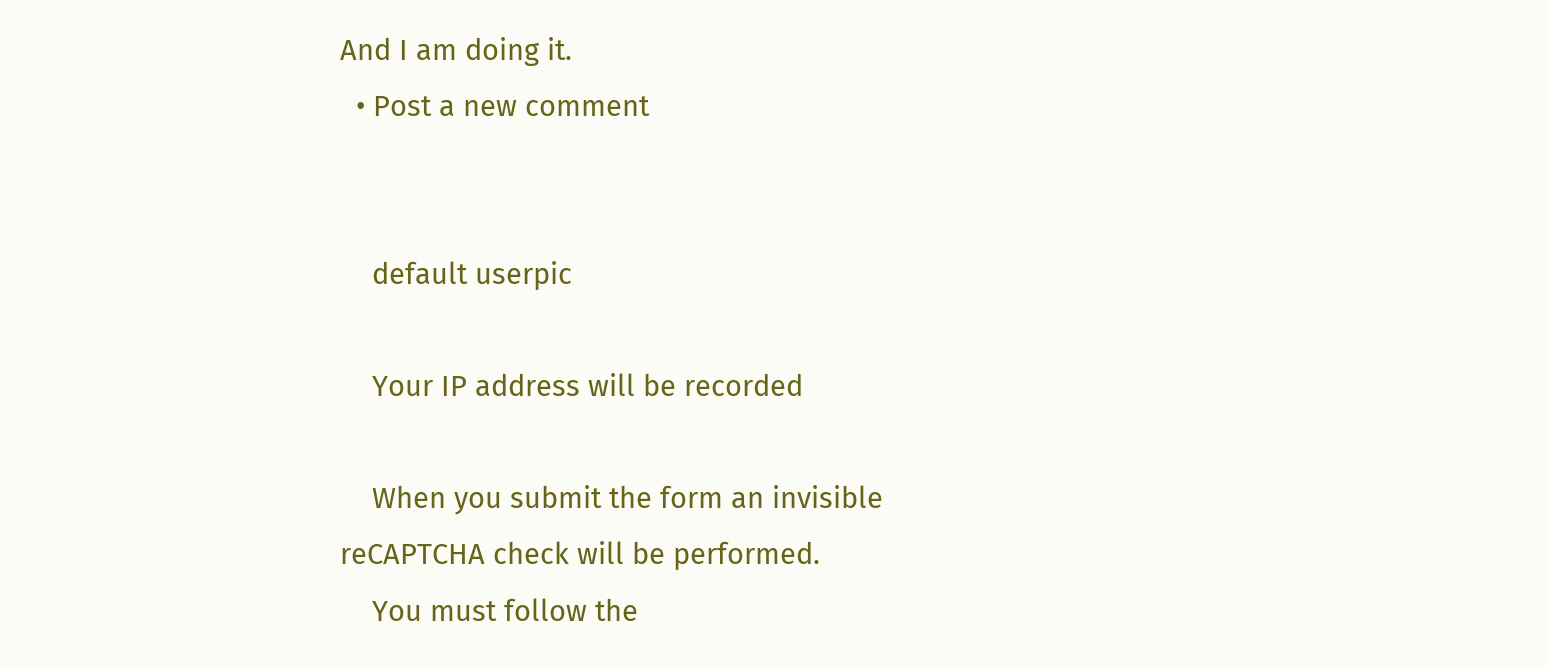And I am doing it.
  • Post a new comment


    default userpic

    Your IP address will be recorded

    When you submit the form an invisible reCAPTCHA check will be performed.
    You must follow the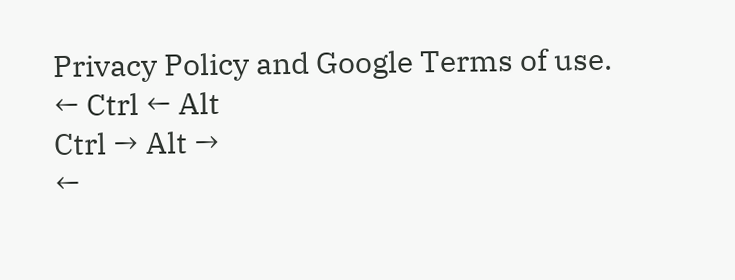Privacy Policy and Google Terms of use.
← Ctrl ← Alt
Ctrl → Alt →
←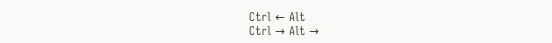Ctrl ← Alt
Ctrl → Alt →